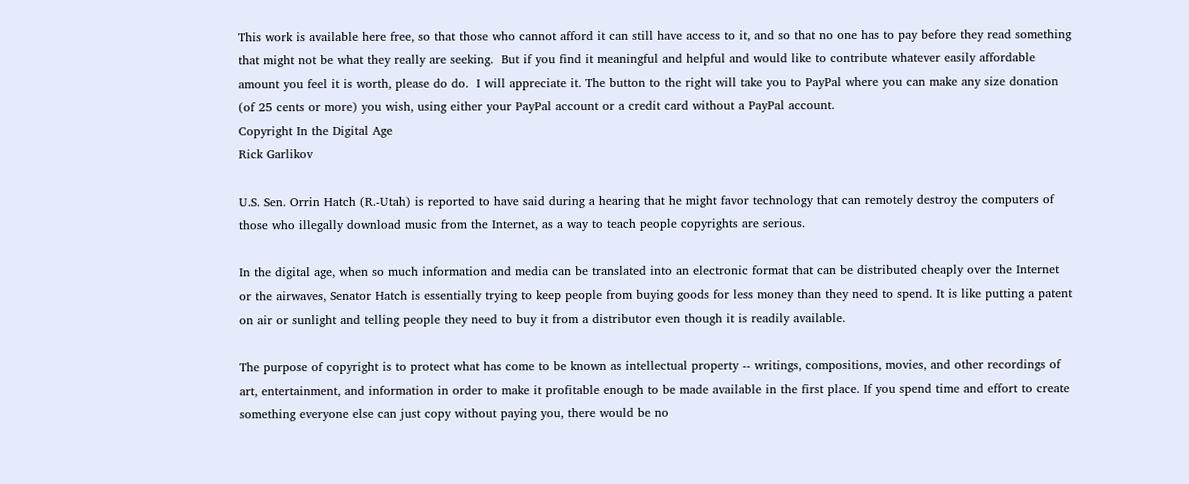This work is available here free, so that those who cannot afford it can still have access to it, and so that no one has to pay before they read something that might not be what they really are seeking.  But if you find it meaningful and helpful and would like to contribute whatever easily affordable amount you feel it is worth, please do do.  I will appreciate it. The button to the right will take you to PayPal where you can make any size donation (of 25 cents or more) you wish, using either your PayPal account or a credit card without a PayPal account.
Copyright In the Digital Age
Rick Garlikov

U.S. Sen. Orrin Hatch (R.-Utah) is reported to have said during a hearing that he might favor technology that can remotely destroy the computers of those who illegally download music from the Internet, as a way to teach people copyrights are serious.

In the digital age, when so much information and media can be translated into an electronic format that can be distributed cheaply over the Internet or the airwaves, Senator Hatch is essentially trying to keep people from buying goods for less money than they need to spend. It is like putting a patent on air or sunlight and telling people they need to buy it from a distributor even though it is readily available.

The purpose of copyright is to protect what has come to be known as intellectual property -- writings, compositions, movies, and other recordings of art, entertainment, and information in order to make it profitable enough to be made available in the first place. If you spend time and effort to create something everyone else can just copy without paying you, there would be no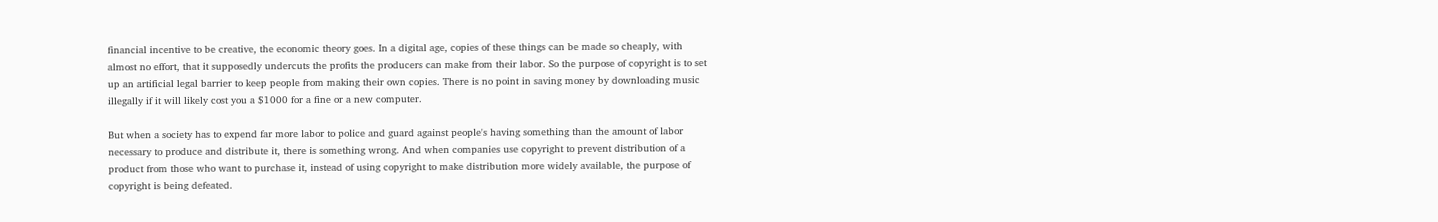financial incentive to be creative, the economic theory goes. In a digital age, copies of these things can be made so cheaply, with almost no effort, that it supposedly undercuts the profits the producers can make from their labor. So the purpose of copyright is to set up an artificial legal barrier to keep people from making their own copies. There is no point in saving money by downloading music illegally if it will likely cost you a $1000 for a fine or a new computer.

But when a society has to expend far more labor to police and guard against people's having something than the amount of labor necessary to produce and distribute it, there is something wrong. And when companies use copyright to prevent distribution of a product from those who want to purchase it, instead of using copyright to make distribution more widely available, the purpose of copyright is being defeated.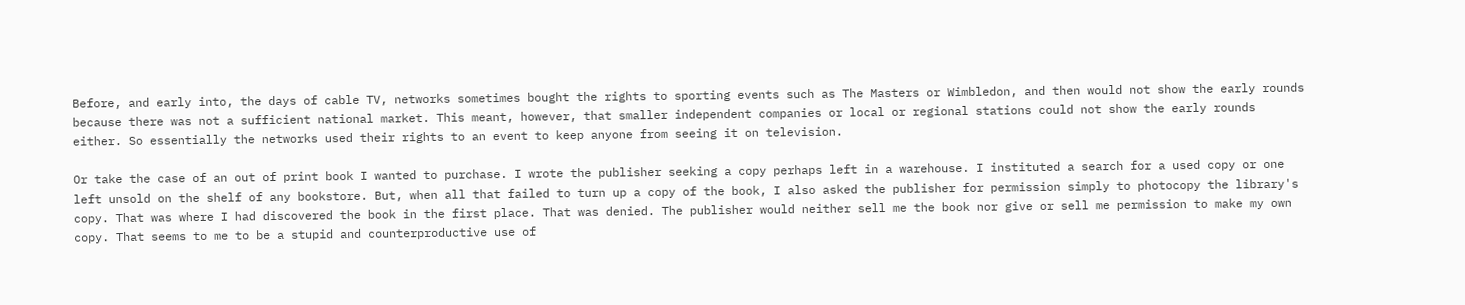Before, and early into, the days of cable TV, networks sometimes bought the rights to sporting events such as The Masters or Wimbledon, and then would not show the early rounds because there was not a sufficient national market. This meant, however, that smaller independent companies or local or regional stations could not show the early rounds either. So essentially the networks used their rights to an event to keep anyone from seeing it on television.

Or take the case of an out of print book I wanted to purchase. I wrote the publisher seeking a copy perhaps left in a warehouse. I instituted a search for a used copy or one left unsold on the shelf of any bookstore. But, when all that failed to turn up a copy of the book, I also asked the publisher for permission simply to photocopy the library's copy. That was where I had discovered the book in the first place. That was denied. The publisher would neither sell me the book nor give or sell me permission to make my own copy. That seems to me to be a stupid and counterproductive use of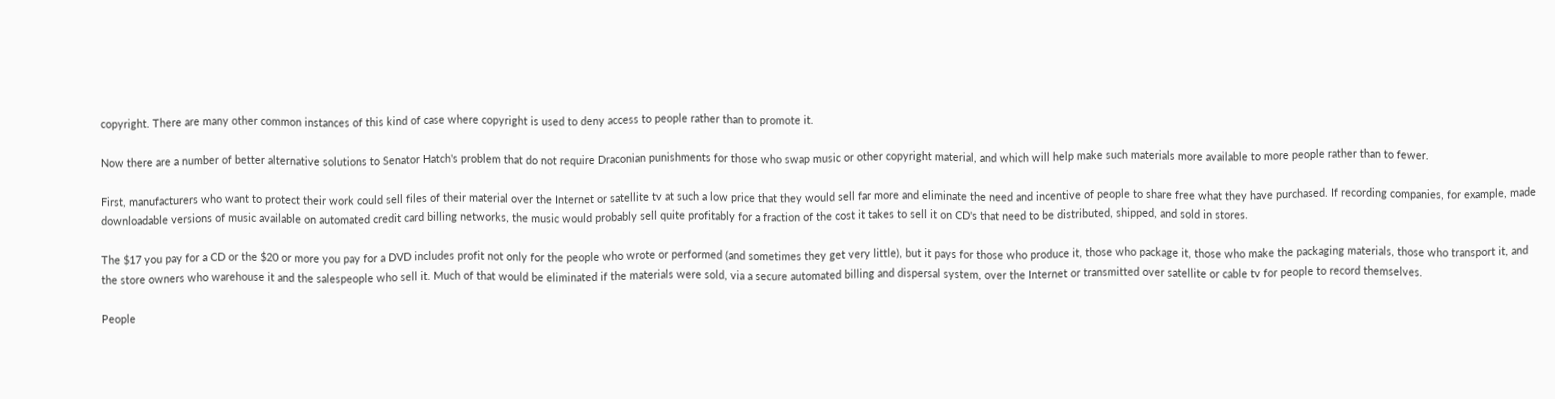copyright. There are many other common instances of this kind of case where copyright is used to deny access to people rather than to promote it.

Now there are a number of better alternative solutions to Senator Hatch's problem that do not require Draconian punishments for those who swap music or other copyright material, and which will help make such materials more available to more people rather than to fewer.

First, manufacturers who want to protect their work could sell files of their material over the Internet or satellite tv at such a low price that they would sell far more and eliminate the need and incentive of people to share free what they have purchased. If recording companies, for example, made downloadable versions of music available on automated credit card billing networks, the music would probably sell quite profitably for a fraction of the cost it takes to sell it on CD's that need to be distributed, shipped, and sold in stores.

The $17 you pay for a CD or the $20 or more you pay for a DVD includes profit not only for the people who wrote or performed (and sometimes they get very little), but it pays for those who produce it, those who package it, those who make the packaging materials, those who transport it, and the store owners who warehouse it and the salespeople who sell it. Much of that would be eliminated if the materials were sold, via a secure automated billing and dispersal system, over the Internet or transmitted over satellite or cable tv for people to record themselves.

People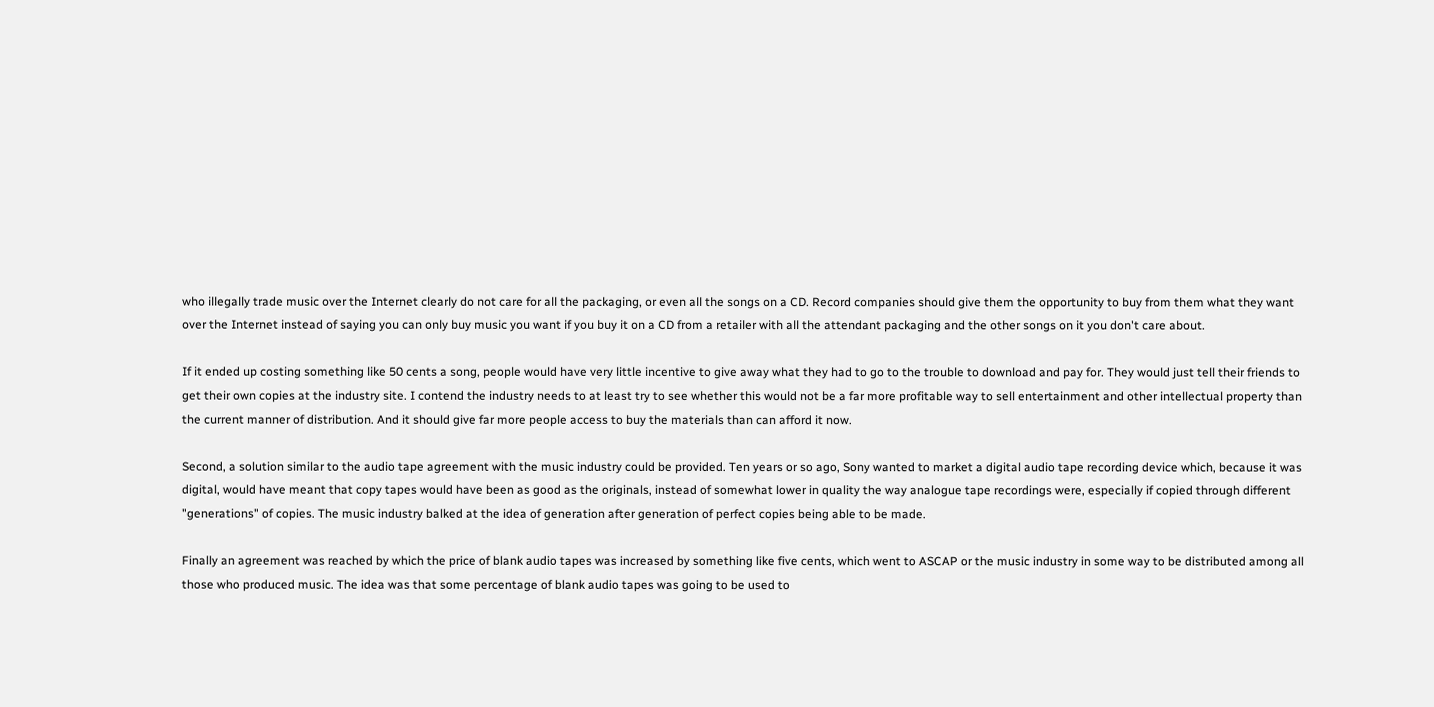who illegally trade music over the Internet clearly do not care for all the packaging, or even all the songs on a CD. Record companies should give them the opportunity to buy from them what they want over the Internet instead of saying you can only buy music you want if you buy it on a CD from a retailer with all the attendant packaging and the other songs on it you don't care about.

If it ended up costing something like 50 cents a song, people would have very little incentive to give away what they had to go to the trouble to download and pay for. They would just tell their friends to get their own copies at the industry site. I contend the industry needs to at least try to see whether this would not be a far more profitable way to sell entertainment and other intellectual property than the current manner of distribution. And it should give far more people access to buy the materials than can afford it now.

Second, a solution similar to the audio tape agreement with the music industry could be provided. Ten years or so ago, Sony wanted to market a digital audio tape recording device which, because it was digital, would have meant that copy tapes would have been as good as the originals, instead of somewhat lower in quality the way analogue tape recordings were, especially if copied through different "generations" of copies. The music industry balked at the idea of generation after generation of perfect copies being able to be made.

Finally an agreement was reached by which the price of blank audio tapes was increased by something like five cents, which went to ASCAP or the music industry in some way to be distributed among all those who produced music. The idea was that some percentage of blank audio tapes was going to be used to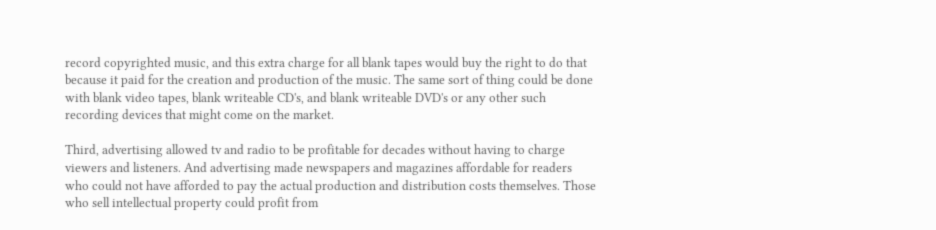record copyrighted music, and this extra charge for all blank tapes would buy the right to do that because it paid for the creation and production of the music. The same sort of thing could be done with blank video tapes, blank writeable CD's, and blank writeable DVD's or any other such recording devices that might come on the market.

Third, advertising allowed tv and radio to be profitable for decades without having to charge viewers and listeners. And advertising made newspapers and magazines affordable for readers who could not have afforded to pay the actual production and distribution costs themselves. Those who sell intellectual property could profit from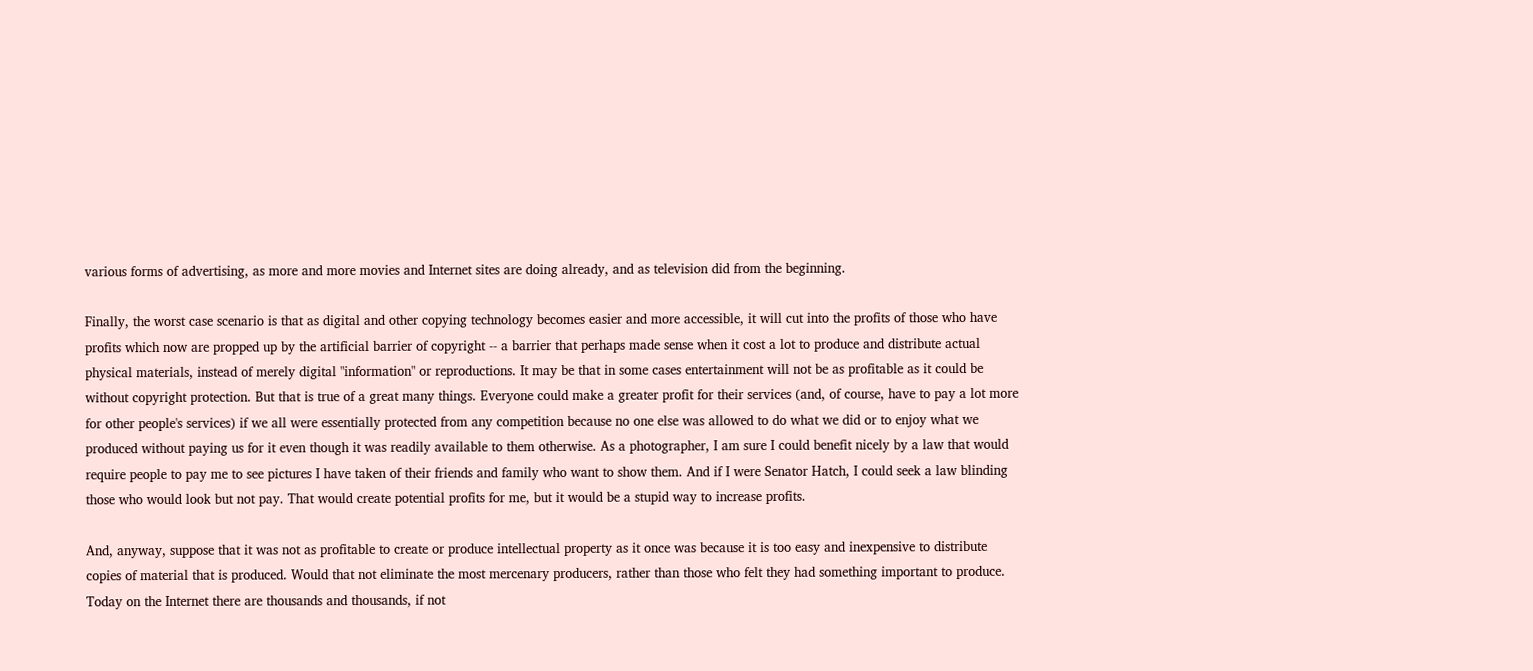various forms of advertising, as more and more movies and Internet sites are doing already, and as television did from the beginning.

Finally, the worst case scenario is that as digital and other copying technology becomes easier and more accessible, it will cut into the profits of those who have profits which now are propped up by the artificial barrier of copyright -- a barrier that perhaps made sense when it cost a lot to produce and distribute actual physical materials, instead of merely digital "information" or reproductions. It may be that in some cases entertainment will not be as profitable as it could be without copyright protection. But that is true of a great many things. Everyone could make a greater profit for their services (and, of course, have to pay a lot more for other people's services) if we all were essentially protected from any competition because no one else was allowed to do what we did or to enjoy what we produced without paying us for it even though it was readily available to them otherwise. As a photographer, I am sure I could benefit nicely by a law that would require people to pay me to see pictures I have taken of their friends and family who want to show them. And if I were Senator Hatch, I could seek a law blinding those who would look but not pay. That would create potential profits for me, but it would be a stupid way to increase profits.

And, anyway, suppose that it was not as profitable to create or produce intellectual property as it once was because it is too easy and inexpensive to distribute copies of material that is produced. Would that not eliminate the most mercenary producers, rather than those who felt they had something important to produce. Today on the Internet there are thousands and thousands, if not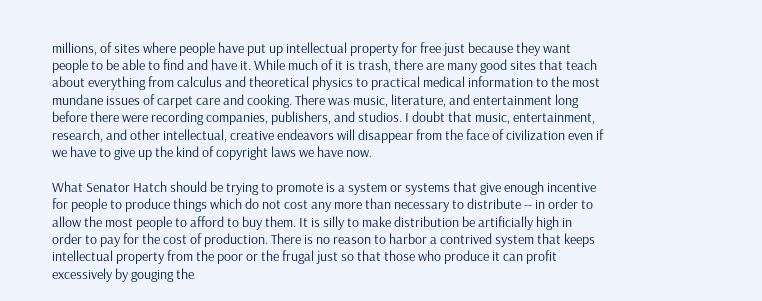millions, of sites where people have put up intellectual property for free just because they want people to be able to find and have it. While much of it is trash, there are many good sites that teach about everything from calculus and theoretical physics to practical medical information to the most mundane issues of carpet care and cooking. There was music, literature, and entertainment long before there were recording companies, publishers, and studios. I doubt that music, entertainment, research, and other intellectual, creative endeavors will disappear from the face of civilization even if we have to give up the kind of copyright laws we have now.

What Senator Hatch should be trying to promote is a system or systems that give enough incentive for people to produce things which do not cost any more than necessary to distribute -- in order to allow the most people to afford to buy them. It is silly to make distribution be artificially high in order to pay for the cost of production. There is no reason to harbor a contrived system that keeps intellectual property from the poor or the frugal just so that those who produce it can profit excessively by gouging the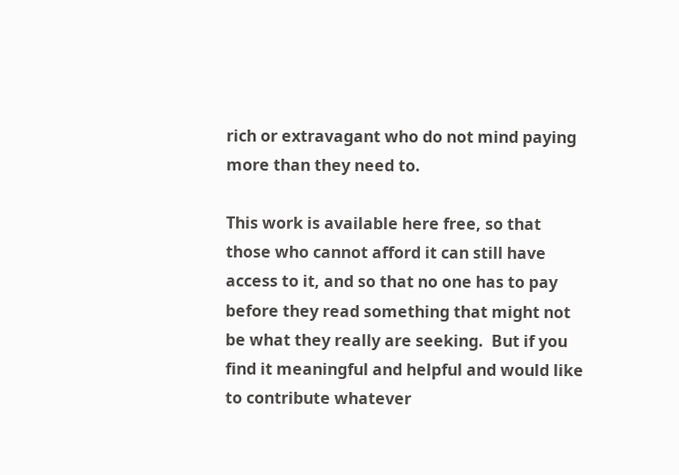rich or extravagant who do not mind paying more than they need to.

This work is available here free, so that those who cannot afford it can still have access to it, and so that no one has to pay before they read something that might not be what they really are seeking.  But if you find it meaningful and helpful and would like to contribute whatever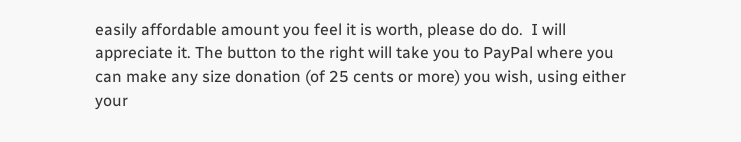easily affordable amount you feel it is worth, please do do.  I will appreciate it. The button to the right will take you to PayPal where you can make any size donation (of 25 cents or more) you wish, using either your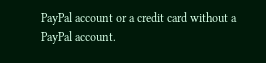PayPal account or a credit card without a PayPal account.